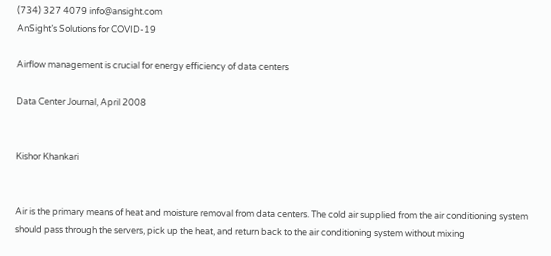(734) 327 4079 info@ansight.com
AnSight’s Solutions for COVID-19

Airflow management is crucial for energy efficiency of data centers

Data Center Journal, April 2008


Kishor Khankari


Air is the primary means of heat and moisture removal from data centers. The cold air supplied from the air conditioning system should pass through the servers, pick up the heat, and return back to the air conditioning system without mixing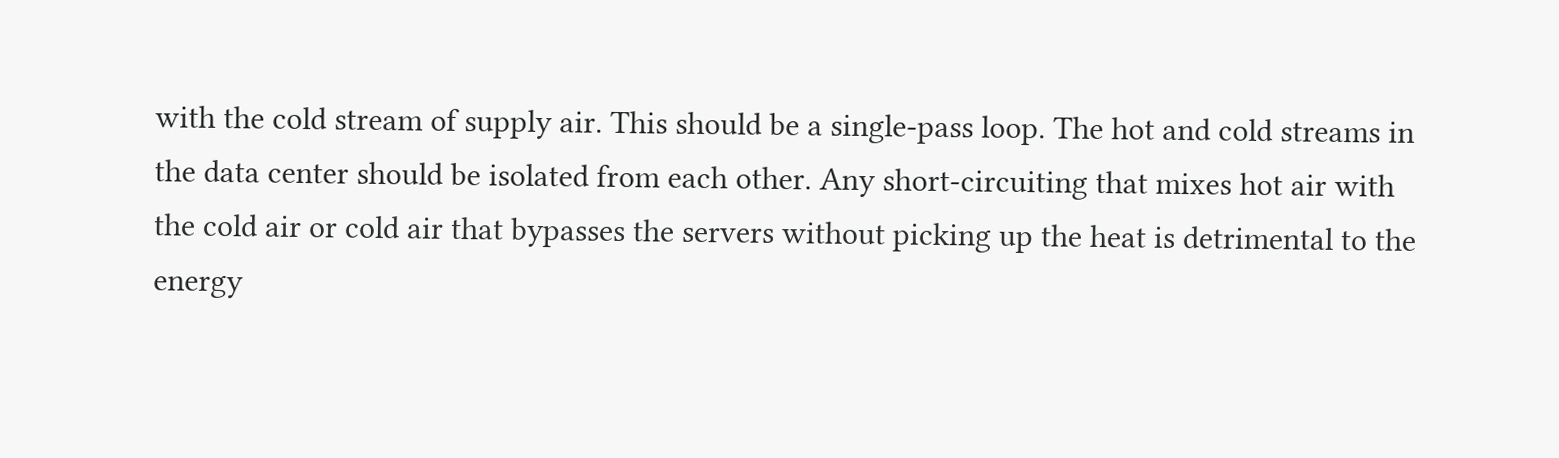with the cold stream of supply air. This should be a single-pass loop. The hot and cold streams in the data center should be isolated from each other. Any short-circuiting that mixes hot air with the cold air or cold air that bypasses the servers without picking up the heat is detrimental to the energy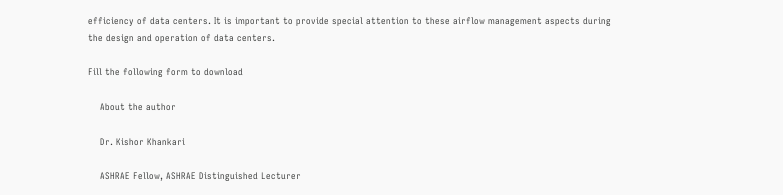efficiency of data centers. It is important to provide special attention to these airflow management aspects during the design and operation of data centers.

Fill the following form to download

    About the author

    Dr. Kishor Khankari

    ASHRAE Fellow, ASHRAE Distinguished Lecturer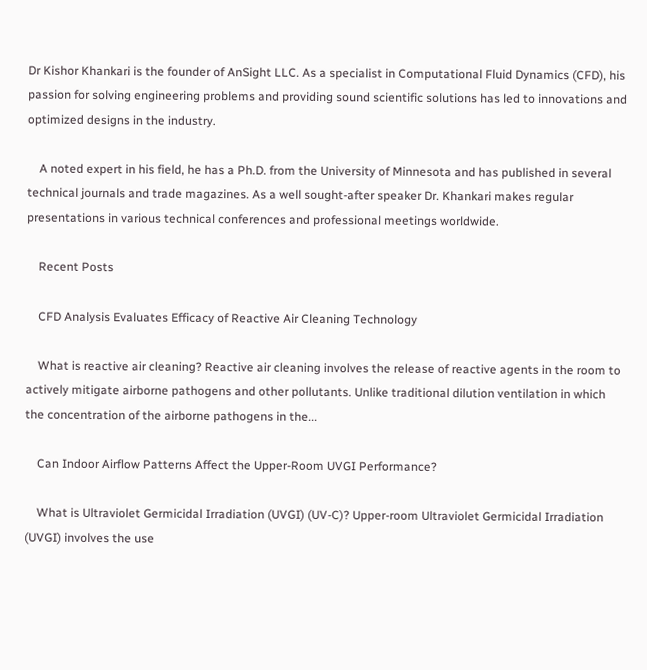Dr Kishor Khankari is the founder of AnSight LLC. As a specialist in Computational Fluid Dynamics (CFD), his passion for solving engineering problems and providing sound scientific solutions has led to innovations and optimized designs in the industry.

    A noted expert in his field, he has a Ph.D. from the University of Minnesota and has published in several technical journals and trade magazines. As a well sought-after speaker Dr. Khankari makes regular presentations in various technical conferences and professional meetings worldwide.

    Recent Posts

    CFD Analysis Evaluates Efficacy of Reactive Air Cleaning Technology

    What is reactive air cleaning? Reactive air cleaning involves the release of reactive agents in the room to actively mitigate airborne pathogens and other pollutants. Unlike traditional dilution ventilation in which the concentration of the airborne pathogens in the...

    Can Indoor Airflow Patterns Affect the Upper-Room UVGI Performance?

    What is Ultraviolet Germicidal Irradiation (UVGI) (UV-C)? Upper-room Ultraviolet Germicidal Irradiation (UVGI) involves the use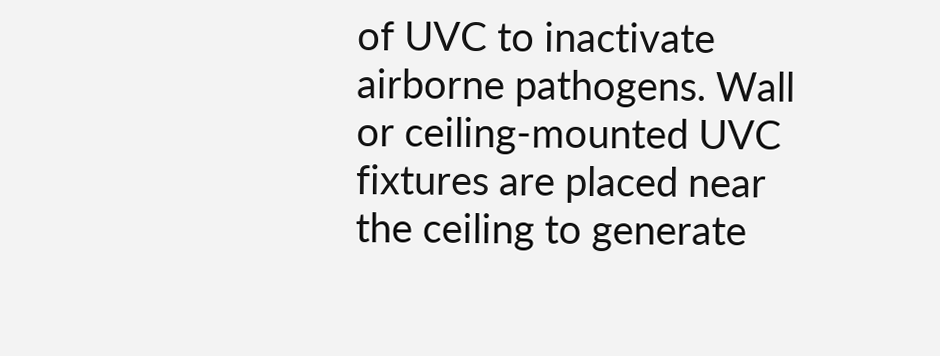of UVC to inactivate airborne pathogens. Wall or ceiling-mounted UVC fixtures are placed near the ceiling to generate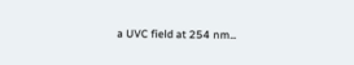a UVC field at 254 nm...